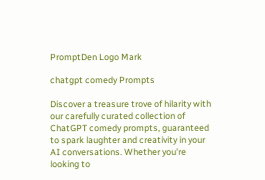PromptDen Logo Mark

chatgpt comedy Prompts

Discover a treasure trove of hilarity with our carefully curated collection of ChatGPT comedy prompts, guaranteed to spark laughter and creativity in your AI conversations. Whether you're looking to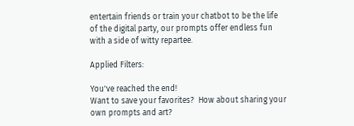entertain friends or train your chatbot to be the life of the digital party, our prompts offer endless fun with a side of witty repartee.

Applied Filters:

You've reached the end!
Want to save your favorites?  How about sharing your own prompts and art?